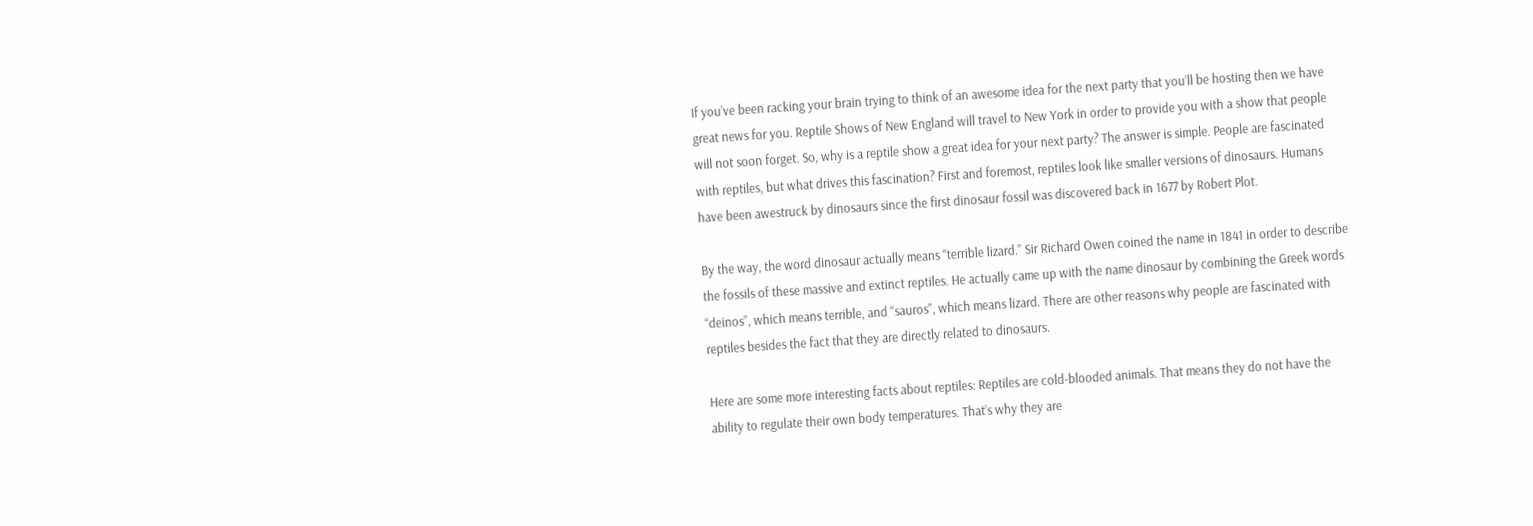If you’ve been racking your brain trying to think of an awesome idea for the next party that you’ll be hosting then we have great news for you. Reptile Shows of New England will travel to New York in order to provide you with a show that people will not soon forget. So, why is a reptile show a great idea for your next party? The answer is simple. People are fascinated with reptiles, but what drives this fascination? First and foremost, reptiles look like smaller versions of dinosaurs. Humans have been awestruck by dinosaurs since the first dinosaur fossil was discovered back in 1677 by Robert Plot.

By the way, the word dinosaur actually means “terrible lizard.” Sir Richard Owen coined the name in 1841 in order to describe the fossils of these massive and extinct reptiles. He actually came up with the name dinosaur by combining the Greek words “deinos”, which means terrible, and “sauros”, which means lizard. There are other reasons why people are fascinated with reptiles besides the fact that they are directly related to dinosaurs.

Here are some more interesting facts about reptiles: Reptiles are cold-blooded animals. That means they do not have the ability to regulate their own body temperatures. That’s why they are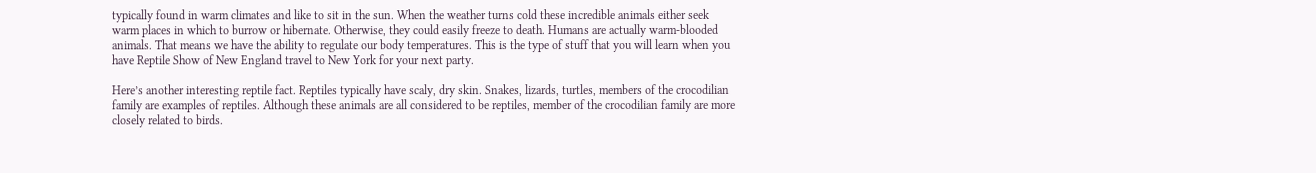typically found in warm climates and like to sit in the sun. When the weather turns cold these incredible animals either seek warm places in which to burrow or hibernate. Otherwise, they could easily freeze to death. Humans are actually warm-blooded animals. That means we have the ability to regulate our body temperatures. This is the type of stuff that you will learn when you have Reptile Show of New England travel to New York for your next party.

Here’s another interesting reptile fact. Reptiles typically have scaly, dry skin. Snakes, lizards, turtles, members of the crocodilian family are examples of reptiles. Although these animals are all considered to be reptiles, member of the crocodilian family are more closely related to birds.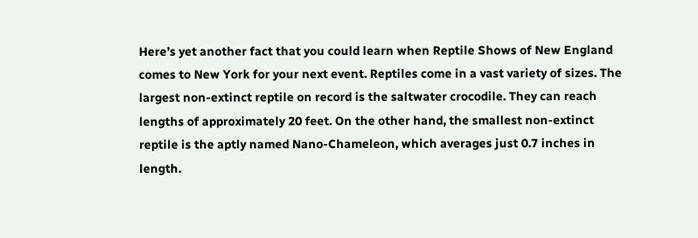Here’s yet another fact that you could learn when Reptile Shows of New England comes to New York for your next event. Reptiles come in a vast variety of sizes. The largest non-extinct reptile on record is the saltwater crocodile. They can reach lengths of approximately 20 feet. On the other hand, the smallest non-extinct reptile is the aptly named Nano-Chameleon, which averages just 0.7 inches in length.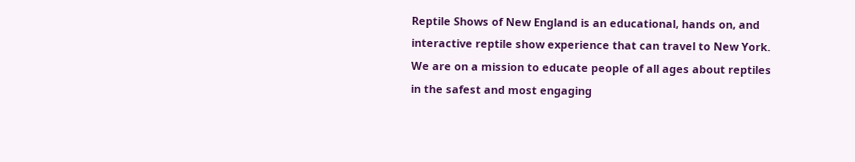Reptile Shows of New England is an educational, hands on, and interactive reptile show experience that can travel to New York.  We are on a mission to educate people of all ages about reptiles in the safest and most engaging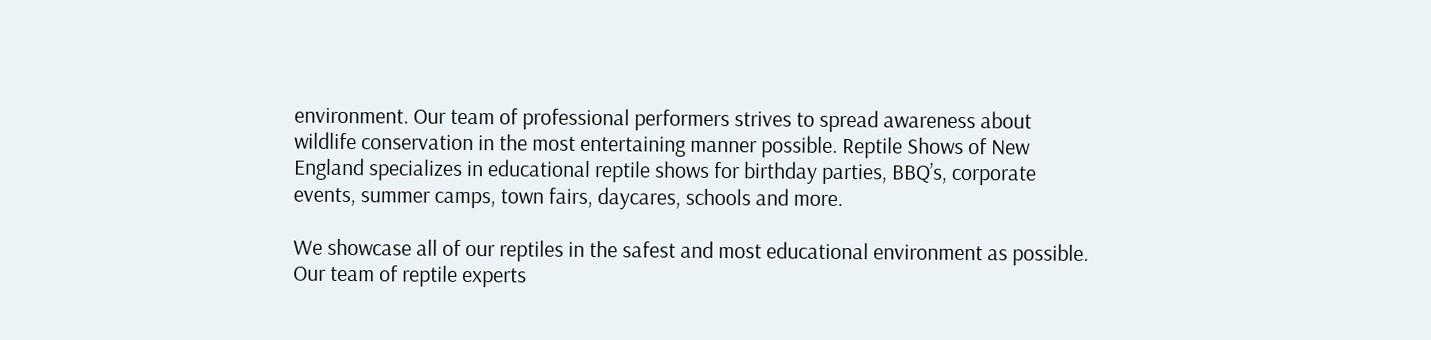environment. Our team of professional performers strives to spread awareness about wildlife conservation in the most entertaining manner possible. Reptile Shows of New England specializes in educational reptile shows for birthday parties, BBQ’s, corporate events, summer camps, town fairs, daycares, schools and more.

We showcase all of our reptiles in the safest and most educational environment as possible. Our team of reptile experts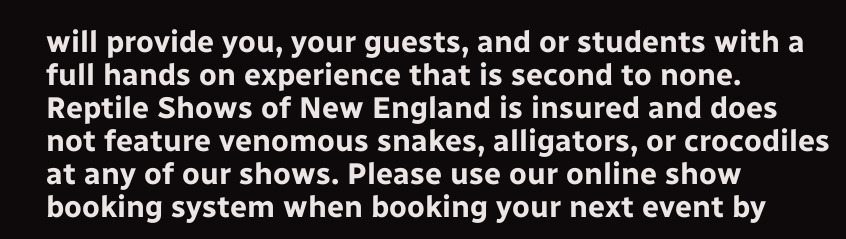will provide you, your guests, and or students with a full hands on experience that is second to none. Reptile Shows of New England is insured and does not feature venomous snakes, alligators, or crocodiles at any of our shows. Please use our online show booking system when booking your next event by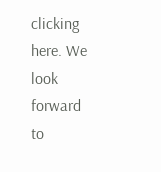clicking here. We look forward to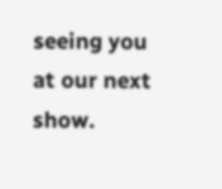seeing you at our next show.